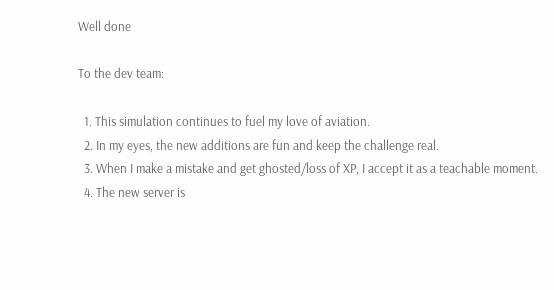Well done

To the dev team:

  1. This simulation continues to fuel my love of aviation.
  2. In my eyes, the new additions are fun and keep the challenge real.
  3. When I make a mistake and get ghosted/loss of XP, I accept it as a teachable moment.
  4. The new server is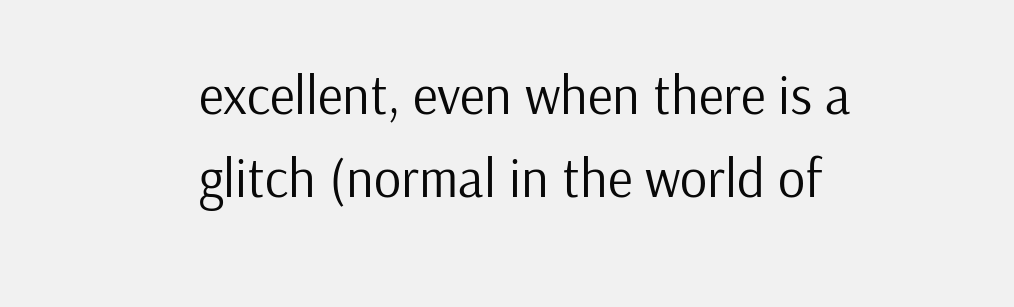excellent, even when there is a glitch (normal in the world of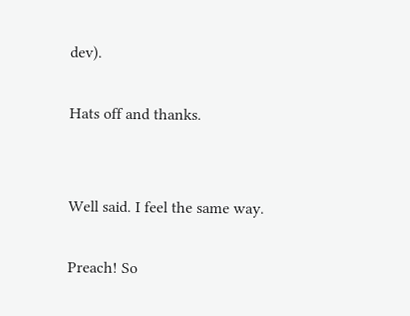dev).

Hats off and thanks.


Well said. I feel the same way.

Preach! So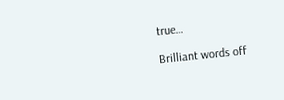true…

Brilliant words off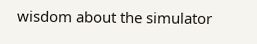wisdom about the simulator